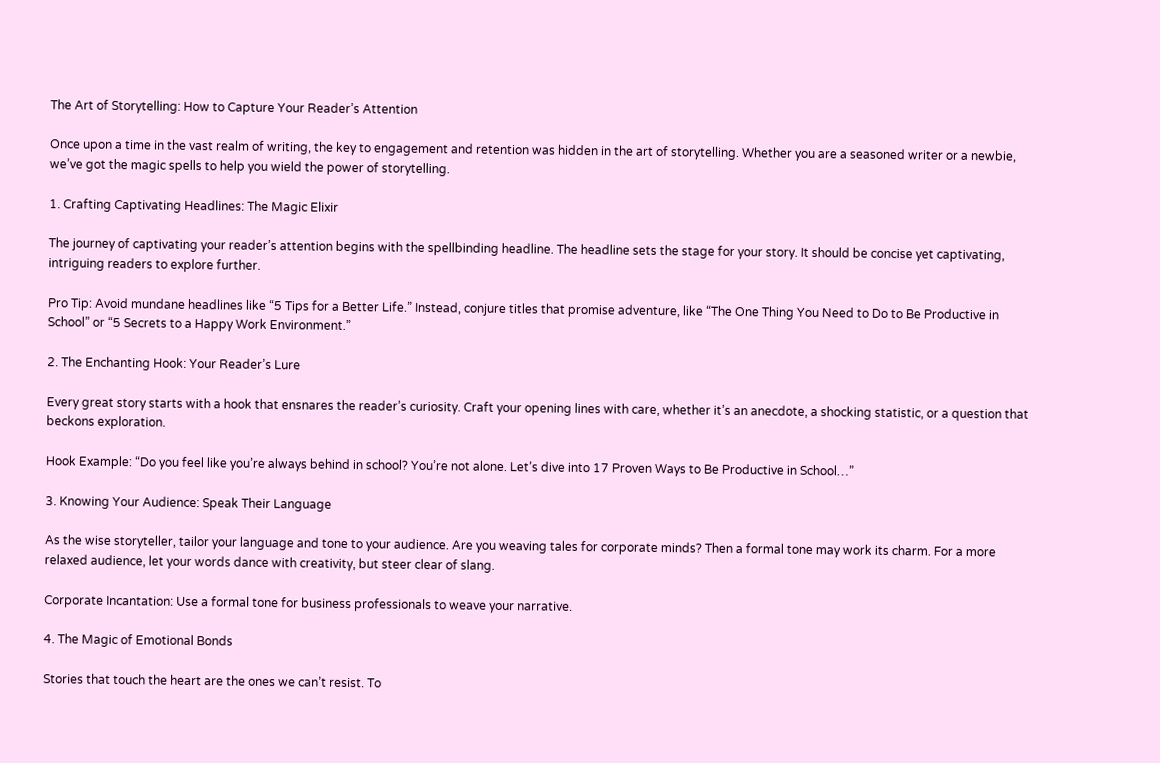The Art of Storytelling: How to Capture Your Reader’s Attention

Once upon a time in the vast realm of writing, the key to engagement and retention was hidden in the art of storytelling. Whether you are a seasoned writer or a newbie, we’ve got the magic spells to help you wield the power of storytelling.

1. Crafting Captivating Headlines: The Magic Elixir

The journey of captivating your reader’s attention begins with the spellbinding headline. The headline sets the stage for your story. It should be concise yet captivating, intriguing readers to explore further.

Pro Tip: Avoid mundane headlines like “5 Tips for a Better Life.” Instead, conjure titles that promise adventure, like “The One Thing You Need to Do to Be Productive in School” or “5 Secrets to a Happy Work Environment.”

2. The Enchanting Hook: Your Reader’s Lure

Every great story starts with a hook that ensnares the reader’s curiosity. Craft your opening lines with care, whether it’s an anecdote, a shocking statistic, or a question that beckons exploration.

Hook Example: “Do you feel like you’re always behind in school? You’re not alone. Let’s dive into 17 Proven Ways to Be Productive in School…”

3. Knowing Your Audience: Speak Their Language

As the wise storyteller, tailor your language and tone to your audience. Are you weaving tales for corporate minds? Then a formal tone may work its charm. For a more relaxed audience, let your words dance with creativity, but steer clear of slang.

Corporate Incantation: Use a formal tone for business professionals to weave your narrative.

4. The Magic of Emotional Bonds

Stories that touch the heart are the ones we can’t resist. To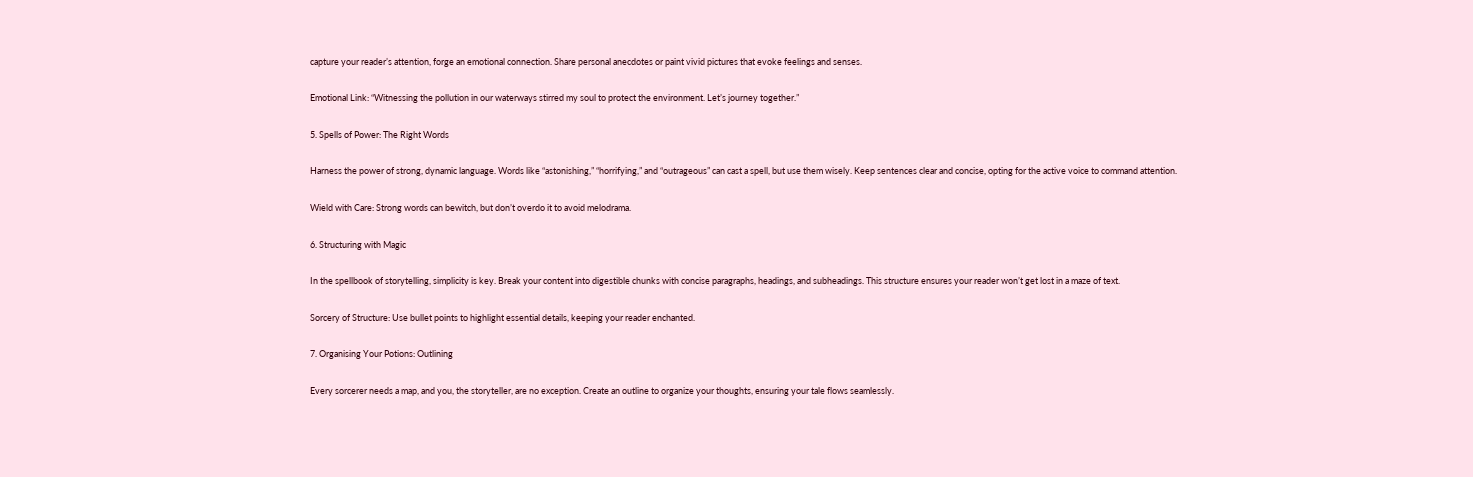capture your reader’s attention, forge an emotional connection. Share personal anecdotes or paint vivid pictures that evoke feelings and senses.

Emotional Link: “Witnessing the pollution in our waterways stirred my soul to protect the environment. Let’s journey together.”

5. Spells of Power: The Right Words

Harness the power of strong, dynamic language. Words like “astonishing,” “horrifying,” and “outrageous” can cast a spell, but use them wisely. Keep sentences clear and concise, opting for the active voice to command attention.

Wield with Care: Strong words can bewitch, but don’t overdo it to avoid melodrama.

6. Structuring with Magic

In the spellbook of storytelling, simplicity is key. Break your content into digestible chunks with concise paragraphs, headings, and subheadings. This structure ensures your reader won’t get lost in a maze of text.

Sorcery of Structure: Use bullet points to highlight essential details, keeping your reader enchanted.

7. Organising Your Potions: Outlining

Every sorcerer needs a map, and you, the storyteller, are no exception. Create an outline to organize your thoughts, ensuring your tale flows seamlessly.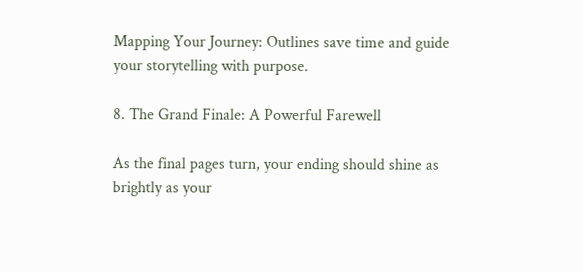Mapping Your Journey: Outlines save time and guide your storytelling with purpose.

8. The Grand Finale: A Powerful Farewell

As the final pages turn, your ending should shine as brightly as your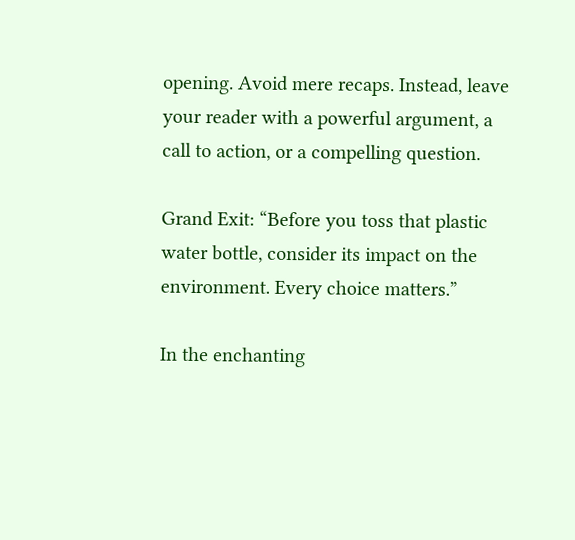opening. Avoid mere recaps. Instead, leave your reader with a powerful argument, a call to action, or a compelling question.

Grand Exit: “Before you toss that plastic water bottle, consider its impact on the environment. Every choice matters.”

In the enchanting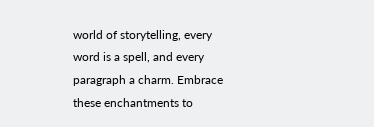world of storytelling, every word is a spell, and every paragraph a charm. Embrace these enchantments to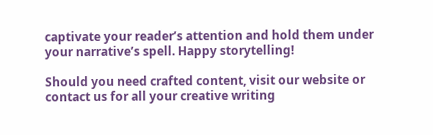captivate your reader’s attention and hold them under your narrative’s spell. Happy storytelling!

Should you need crafted content, visit our website or contact us for all your creative writing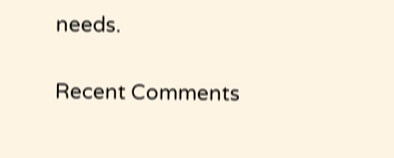needs.

Recent Comments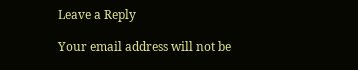Leave a Reply

Your email address will not be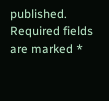published. Required fields are marked *